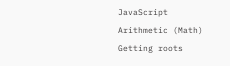JavaScript Arithmetic (Math) Getting roots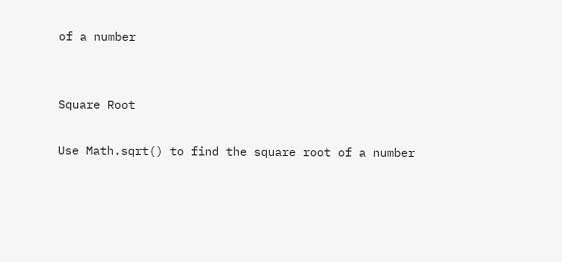of a number


Square Root

Use Math.sqrt() to find the square root of a number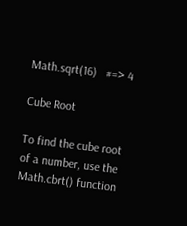Math.sqrt(16)   #=> 4

Cube Root

To find the cube root of a number, use the Math.cbrt() function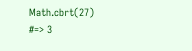Math.cbrt(27)  #=> 3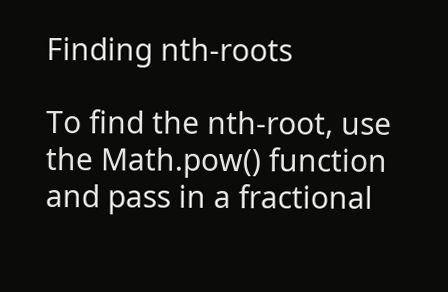Finding nth-roots

To find the nth-root, use the Math.pow() function and pass in a fractional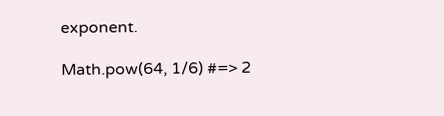exponent.

Math.pow(64, 1/6) #=> 2